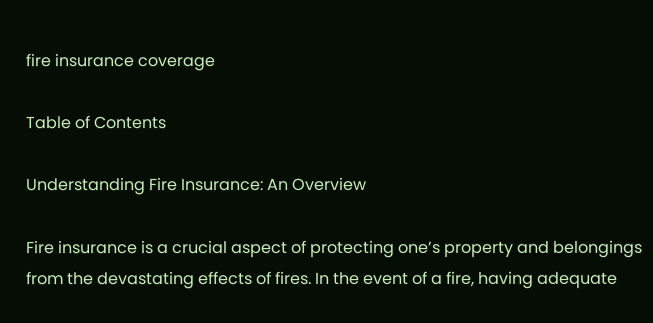fire insurance coverage

Table of Contents

Understanding Fire Insurance: An Overview

Fire insurance is a crucial aspect of protecting one’s property and belongings from the devastating effects of fires. In the event of a fire, having adequate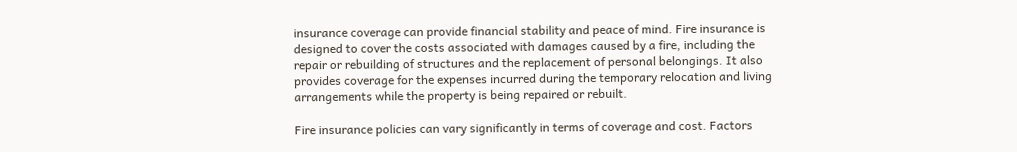insurance coverage can provide financial stability and peace of mind. Fire insurance is designed to cover the costs associated with damages caused by a fire, including the repair or rebuilding of structures and the replacement of personal belongings. It also provides coverage for the expenses incurred during the temporary relocation and living arrangements while the property is being repaired or rebuilt.

Fire insurance policies can vary significantly in terms of coverage and cost. Factors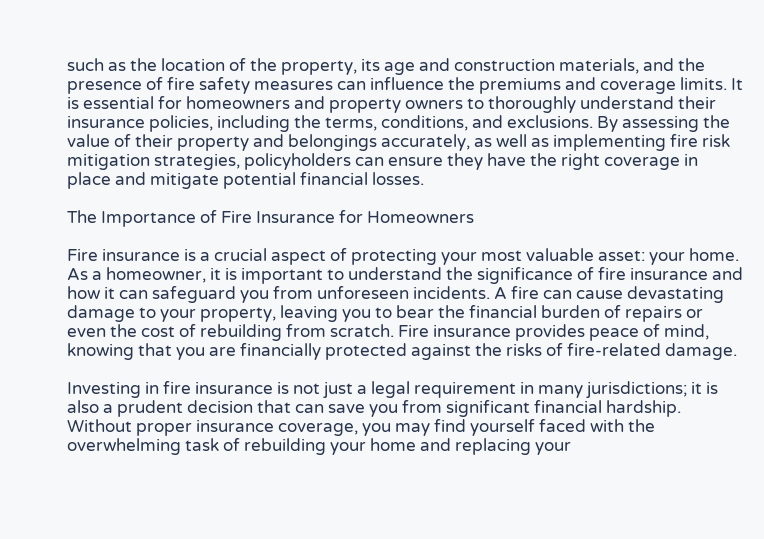such as the location of the property, its age and construction materials, and the presence of fire safety measures can influence the premiums and coverage limits. It is essential for homeowners and property owners to thoroughly understand their insurance policies, including the terms, conditions, and exclusions. By assessing the value of their property and belongings accurately, as well as implementing fire risk mitigation strategies, policyholders can ensure they have the right coverage in place and mitigate potential financial losses.

The Importance of Fire Insurance for Homeowners

Fire insurance is a crucial aspect of protecting your most valuable asset: your home. As a homeowner, it is important to understand the significance of fire insurance and how it can safeguard you from unforeseen incidents. A fire can cause devastating damage to your property, leaving you to bear the financial burden of repairs or even the cost of rebuilding from scratch. Fire insurance provides peace of mind, knowing that you are financially protected against the risks of fire-related damage.

Investing in fire insurance is not just a legal requirement in many jurisdictions; it is also a prudent decision that can save you from significant financial hardship. Without proper insurance coverage, you may find yourself faced with the overwhelming task of rebuilding your home and replacing your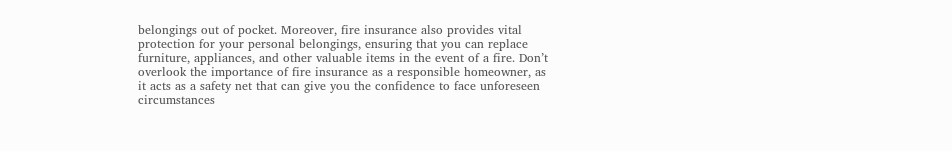belongings out of pocket. Moreover, fire insurance also provides vital protection for your personal belongings, ensuring that you can replace furniture, appliances, and other valuable items in the event of a fire. Don’t overlook the importance of fire insurance as a responsible homeowner, as it acts as a safety net that can give you the confidence to face unforeseen circumstances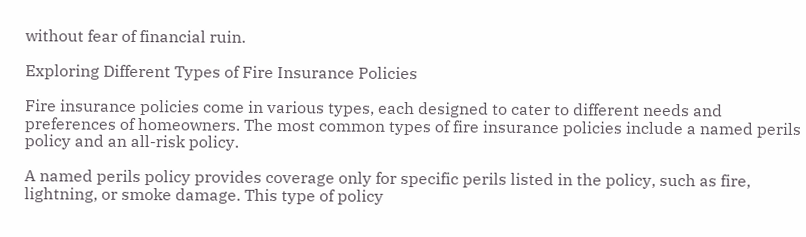without fear of financial ruin.

Exploring Different Types of Fire Insurance Policies

Fire insurance policies come in various types, each designed to cater to different needs and preferences of homeowners. The most common types of fire insurance policies include a named perils policy and an all-risk policy.

A named perils policy provides coverage only for specific perils listed in the policy, such as fire, lightning, or smoke damage. This type of policy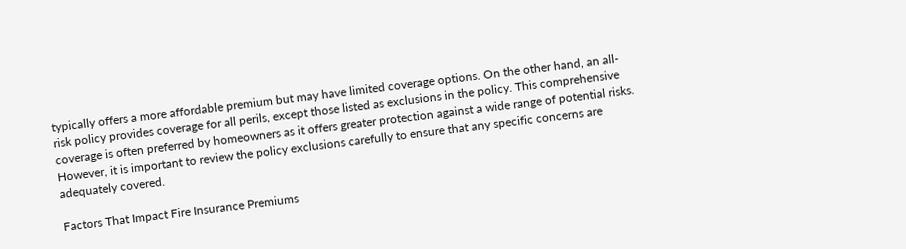typically offers a more affordable premium but may have limited coverage options. On the other hand, an all-risk policy provides coverage for all perils, except those listed as exclusions in the policy. This comprehensive coverage is often preferred by homeowners as it offers greater protection against a wide range of potential risks. However, it is important to review the policy exclusions carefully to ensure that any specific concerns are adequately covered.

Factors That Impact Fire Insurance Premiums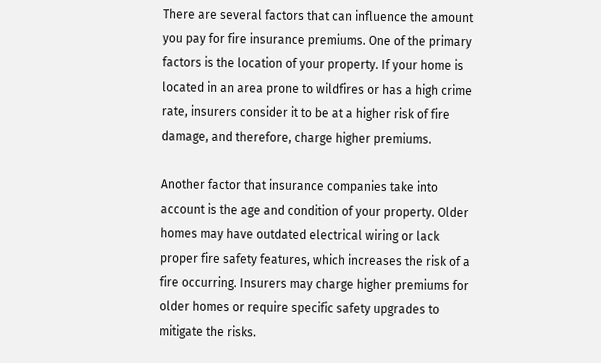There are several factors that can influence the amount you pay for fire insurance premiums. One of the primary factors is the location of your property. If your home is located in an area prone to wildfires or has a high crime rate, insurers consider it to be at a higher risk of fire damage, and therefore, charge higher premiums.

Another factor that insurance companies take into account is the age and condition of your property. Older homes may have outdated electrical wiring or lack proper fire safety features, which increases the risk of a fire occurring. Insurers may charge higher premiums for older homes or require specific safety upgrades to mitigate the risks.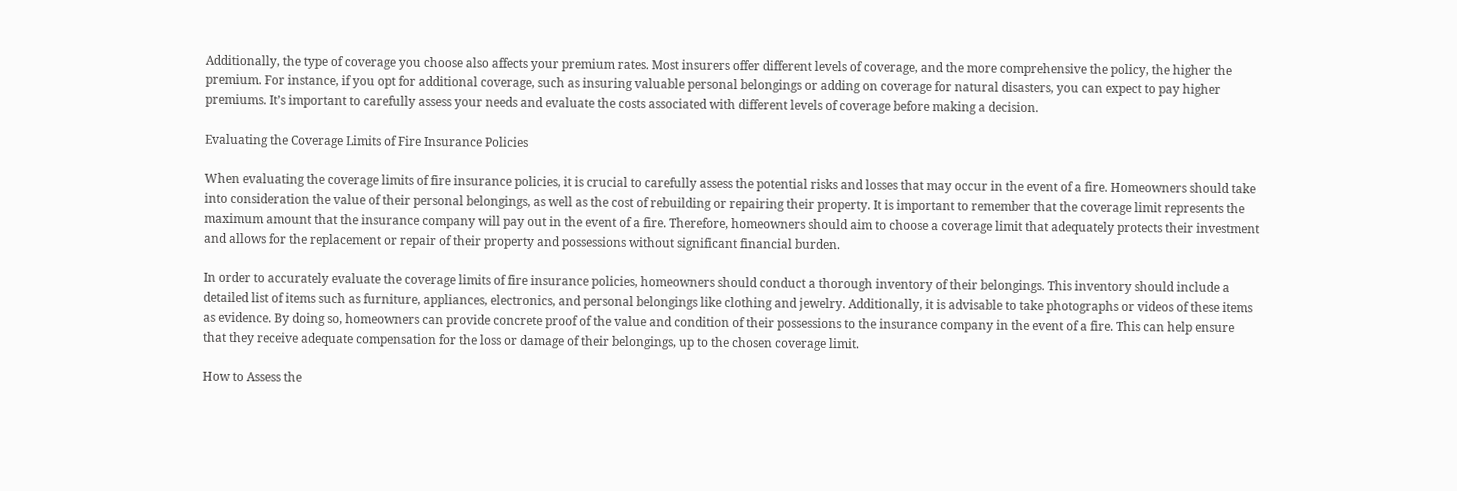Additionally, the type of coverage you choose also affects your premium rates. Most insurers offer different levels of coverage, and the more comprehensive the policy, the higher the premium. For instance, if you opt for additional coverage, such as insuring valuable personal belongings or adding on coverage for natural disasters, you can expect to pay higher premiums. It’s important to carefully assess your needs and evaluate the costs associated with different levels of coverage before making a decision.

Evaluating the Coverage Limits of Fire Insurance Policies

When evaluating the coverage limits of fire insurance policies, it is crucial to carefully assess the potential risks and losses that may occur in the event of a fire. Homeowners should take into consideration the value of their personal belongings, as well as the cost of rebuilding or repairing their property. It is important to remember that the coverage limit represents the maximum amount that the insurance company will pay out in the event of a fire. Therefore, homeowners should aim to choose a coverage limit that adequately protects their investment and allows for the replacement or repair of their property and possessions without significant financial burden.

In order to accurately evaluate the coverage limits of fire insurance policies, homeowners should conduct a thorough inventory of their belongings. This inventory should include a detailed list of items such as furniture, appliances, electronics, and personal belongings like clothing and jewelry. Additionally, it is advisable to take photographs or videos of these items as evidence. By doing so, homeowners can provide concrete proof of the value and condition of their possessions to the insurance company in the event of a fire. This can help ensure that they receive adequate compensation for the loss or damage of their belongings, up to the chosen coverage limit.

How to Assess the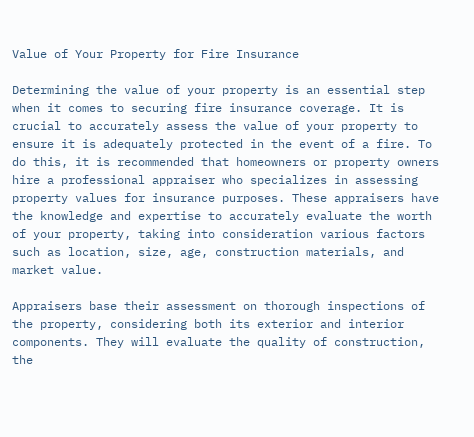Value of Your Property for Fire Insurance

Determining the value of your property is an essential step when it comes to securing fire insurance coverage. It is crucial to accurately assess the value of your property to ensure it is adequately protected in the event of a fire. To do this, it is recommended that homeowners or property owners hire a professional appraiser who specializes in assessing property values for insurance purposes. These appraisers have the knowledge and expertise to accurately evaluate the worth of your property, taking into consideration various factors such as location, size, age, construction materials, and market value.

Appraisers base their assessment on thorough inspections of the property, considering both its exterior and interior components. They will evaluate the quality of construction, the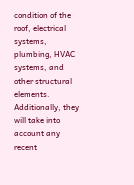condition of the roof, electrical systems, plumbing, HVAC systems, and other structural elements. Additionally, they will take into account any recent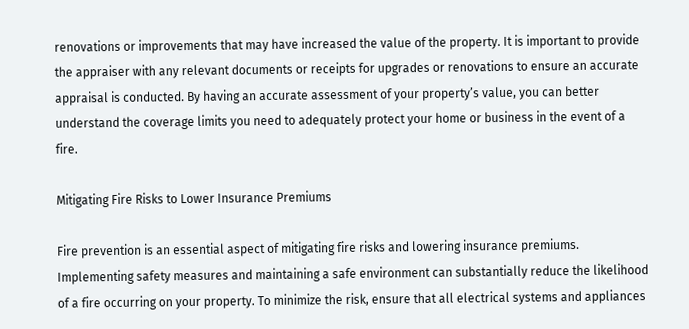renovations or improvements that may have increased the value of the property. It is important to provide the appraiser with any relevant documents or receipts for upgrades or renovations to ensure an accurate appraisal is conducted. By having an accurate assessment of your property’s value, you can better understand the coverage limits you need to adequately protect your home or business in the event of a fire.

Mitigating Fire Risks to Lower Insurance Premiums

Fire prevention is an essential aspect of mitigating fire risks and lowering insurance premiums. Implementing safety measures and maintaining a safe environment can substantially reduce the likelihood of a fire occurring on your property. To minimize the risk, ensure that all electrical systems and appliances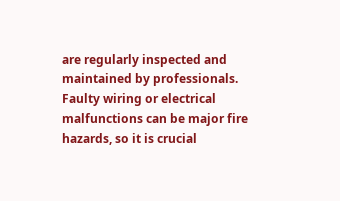are regularly inspected and maintained by professionals. Faulty wiring or electrical malfunctions can be major fire hazards, so it is crucial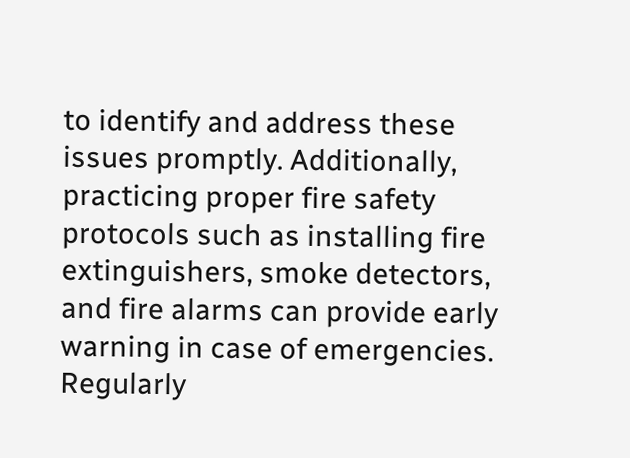to identify and address these issues promptly. Additionally, practicing proper fire safety protocols such as installing fire extinguishers, smoke detectors, and fire alarms can provide early warning in case of emergencies. Regularly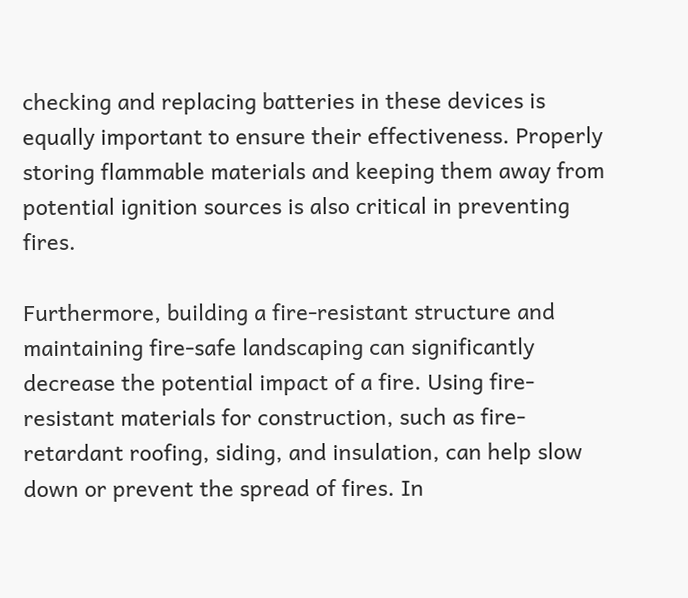checking and replacing batteries in these devices is equally important to ensure their effectiveness. Properly storing flammable materials and keeping them away from potential ignition sources is also critical in preventing fires.

Furthermore, building a fire-resistant structure and maintaining fire-safe landscaping can significantly decrease the potential impact of a fire. Using fire-resistant materials for construction, such as fire-retardant roofing, siding, and insulation, can help slow down or prevent the spread of fires. In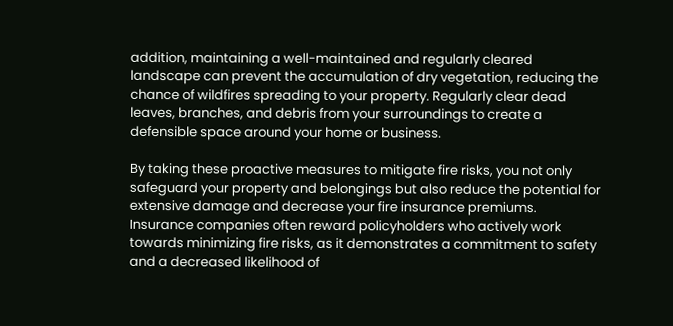addition, maintaining a well-maintained and regularly cleared landscape can prevent the accumulation of dry vegetation, reducing the chance of wildfires spreading to your property. Regularly clear dead leaves, branches, and debris from your surroundings to create a defensible space around your home or business.

By taking these proactive measures to mitigate fire risks, you not only safeguard your property and belongings but also reduce the potential for extensive damage and decrease your fire insurance premiums. Insurance companies often reward policyholders who actively work towards minimizing fire risks, as it demonstrates a commitment to safety and a decreased likelihood of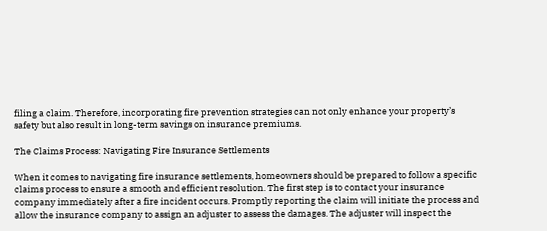filing a claim. Therefore, incorporating fire prevention strategies can not only enhance your property’s safety but also result in long-term savings on insurance premiums.

The Claims Process: Navigating Fire Insurance Settlements

When it comes to navigating fire insurance settlements, homeowners should be prepared to follow a specific claims process to ensure a smooth and efficient resolution. The first step is to contact your insurance company immediately after a fire incident occurs. Promptly reporting the claim will initiate the process and allow the insurance company to assign an adjuster to assess the damages. The adjuster will inspect the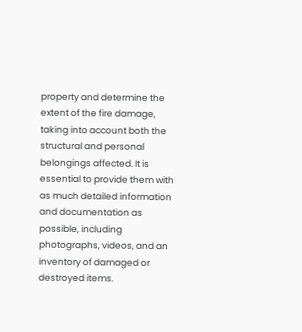property and determine the extent of the fire damage, taking into account both the structural and personal belongings affected. It is essential to provide them with as much detailed information and documentation as possible, including photographs, videos, and an inventory of damaged or destroyed items.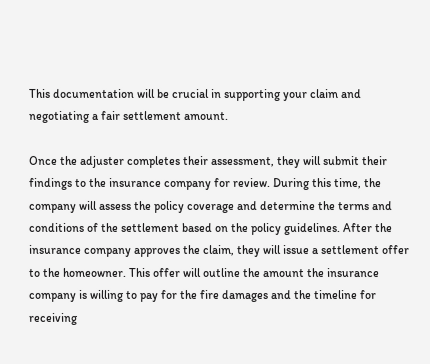This documentation will be crucial in supporting your claim and negotiating a fair settlement amount.

Once the adjuster completes their assessment, they will submit their findings to the insurance company for review. During this time, the company will assess the policy coverage and determine the terms and conditions of the settlement based on the policy guidelines. After the insurance company approves the claim, they will issue a settlement offer to the homeowner. This offer will outline the amount the insurance company is willing to pay for the fire damages and the timeline for receiving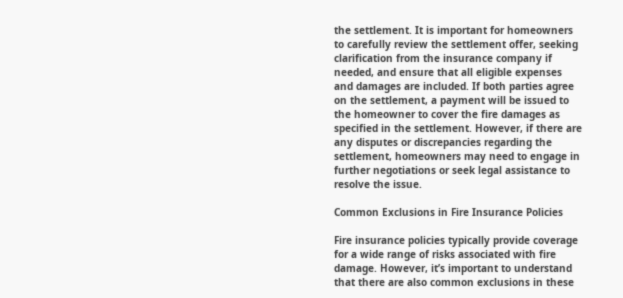the settlement. It is important for homeowners to carefully review the settlement offer, seeking clarification from the insurance company if needed, and ensure that all eligible expenses and damages are included. If both parties agree on the settlement, a payment will be issued to the homeowner to cover the fire damages as specified in the settlement. However, if there are any disputes or discrepancies regarding the settlement, homeowners may need to engage in further negotiations or seek legal assistance to resolve the issue.

Common Exclusions in Fire Insurance Policies

Fire insurance policies typically provide coverage for a wide range of risks associated with fire damage. However, it’s important to understand that there are also common exclusions in these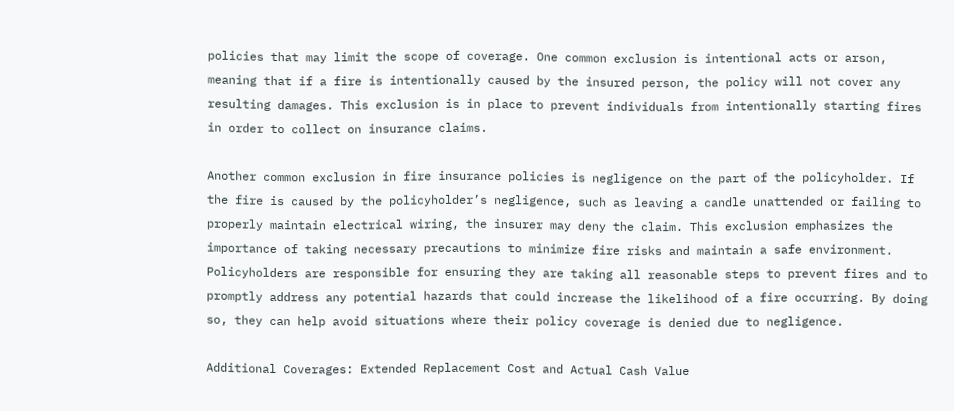policies that may limit the scope of coverage. One common exclusion is intentional acts or arson, meaning that if a fire is intentionally caused by the insured person, the policy will not cover any resulting damages. This exclusion is in place to prevent individuals from intentionally starting fires in order to collect on insurance claims.

Another common exclusion in fire insurance policies is negligence on the part of the policyholder. If the fire is caused by the policyholder’s negligence, such as leaving a candle unattended or failing to properly maintain electrical wiring, the insurer may deny the claim. This exclusion emphasizes the importance of taking necessary precautions to minimize fire risks and maintain a safe environment. Policyholders are responsible for ensuring they are taking all reasonable steps to prevent fires and to promptly address any potential hazards that could increase the likelihood of a fire occurring. By doing so, they can help avoid situations where their policy coverage is denied due to negligence.

Additional Coverages: Extended Replacement Cost and Actual Cash Value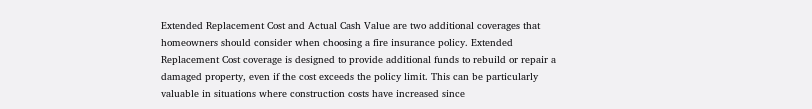Extended Replacement Cost and Actual Cash Value are two additional coverages that homeowners should consider when choosing a fire insurance policy. Extended Replacement Cost coverage is designed to provide additional funds to rebuild or repair a damaged property, even if the cost exceeds the policy limit. This can be particularly valuable in situations where construction costs have increased since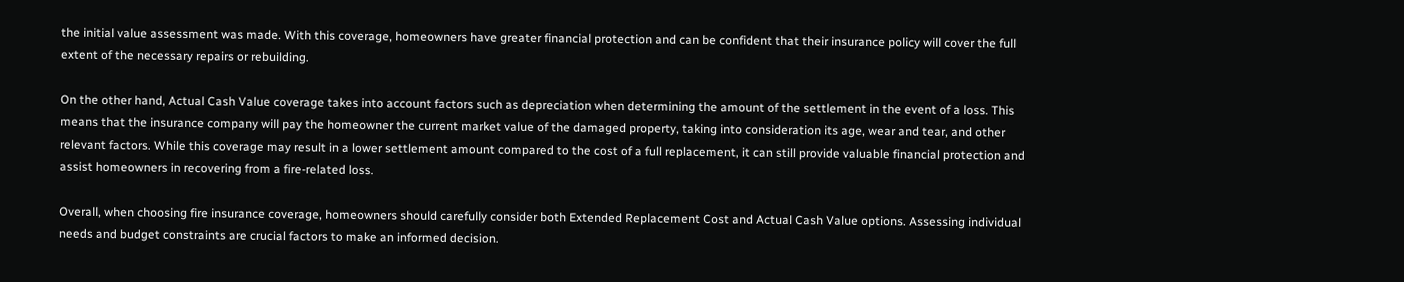the initial value assessment was made. With this coverage, homeowners have greater financial protection and can be confident that their insurance policy will cover the full extent of the necessary repairs or rebuilding.

On the other hand, Actual Cash Value coverage takes into account factors such as depreciation when determining the amount of the settlement in the event of a loss. This means that the insurance company will pay the homeowner the current market value of the damaged property, taking into consideration its age, wear and tear, and other relevant factors. While this coverage may result in a lower settlement amount compared to the cost of a full replacement, it can still provide valuable financial protection and assist homeowners in recovering from a fire-related loss.

Overall, when choosing fire insurance coverage, homeowners should carefully consider both Extended Replacement Cost and Actual Cash Value options. Assessing individual needs and budget constraints are crucial factors to make an informed decision.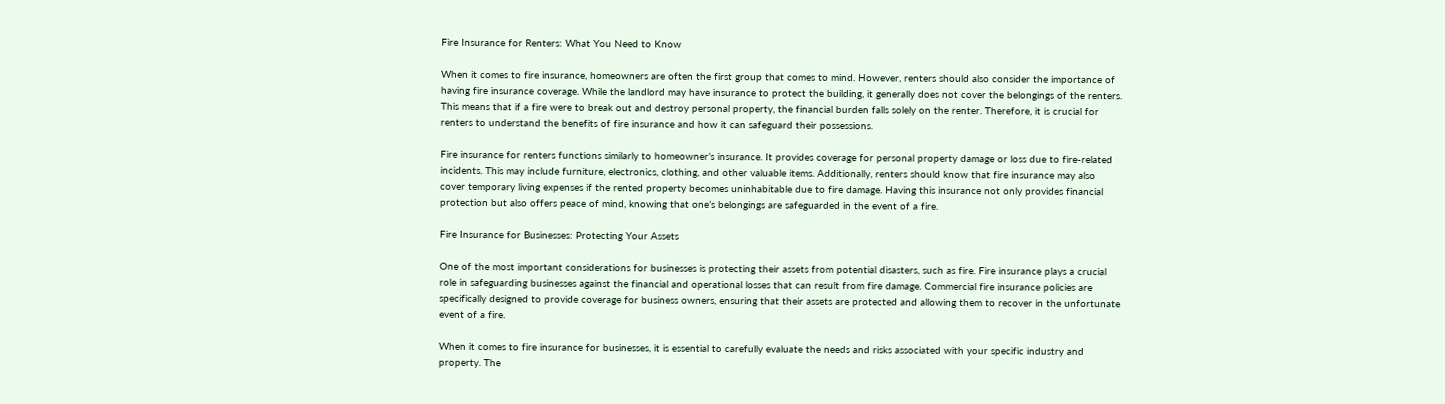Fire Insurance for Renters: What You Need to Know

When it comes to fire insurance, homeowners are often the first group that comes to mind. However, renters should also consider the importance of having fire insurance coverage. While the landlord may have insurance to protect the building, it generally does not cover the belongings of the renters. This means that if a fire were to break out and destroy personal property, the financial burden falls solely on the renter. Therefore, it is crucial for renters to understand the benefits of fire insurance and how it can safeguard their possessions.

Fire insurance for renters functions similarly to homeowner’s insurance. It provides coverage for personal property damage or loss due to fire-related incidents. This may include furniture, electronics, clothing, and other valuable items. Additionally, renters should know that fire insurance may also cover temporary living expenses if the rented property becomes uninhabitable due to fire damage. Having this insurance not only provides financial protection but also offers peace of mind, knowing that one’s belongings are safeguarded in the event of a fire.

Fire Insurance for Businesses: Protecting Your Assets

One of the most important considerations for businesses is protecting their assets from potential disasters, such as fire. Fire insurance plays a crucial role in safeguarding businesses against the financial and operational losses that can result from fire damage. Commercial fire insurance policies are specifically designed to provide coverage for business owners, ensuring that their assets are protected and allowing them to recover in the unfortunate event of a fire.

When it comes to fire insurance for businesses, it is essential to carefully evaluate the needs and risks associated with your specific industry and property. The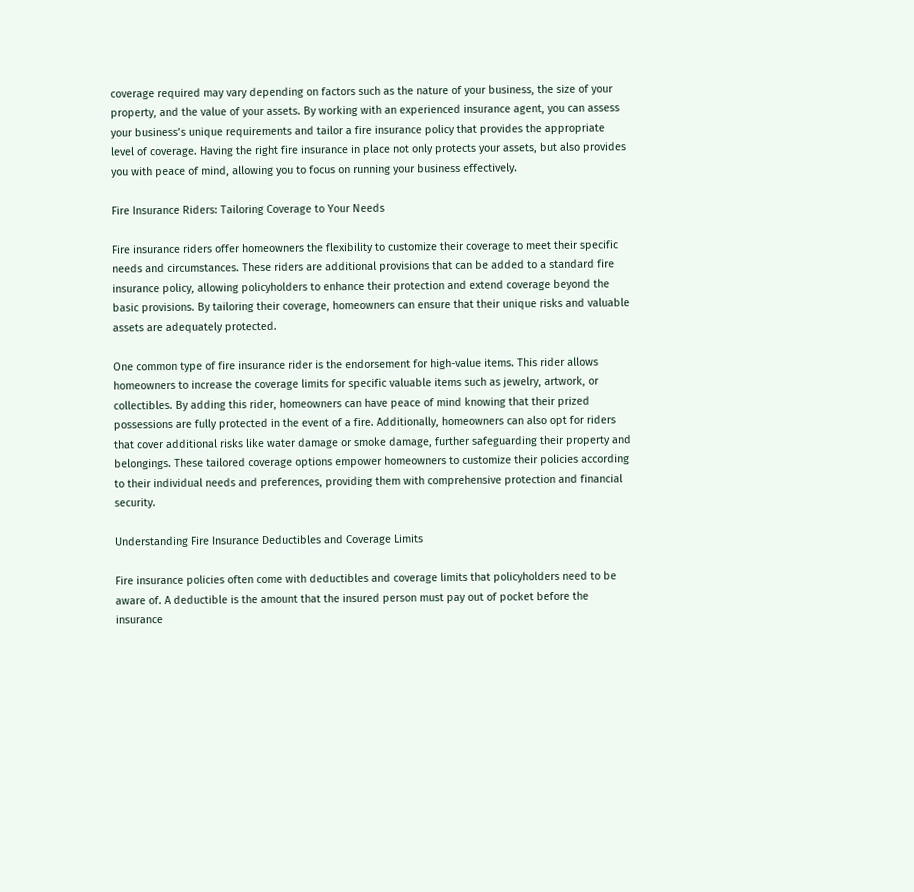coverage required may vary depending on factors such as the nature of your business, the size of your property, and the value of your assets. By working with an experienced insurance agent, you can assess your business’s unique requirements and tailor a fire insurance policy that provides the appropriate level of coverage. Having the right fire insurance in place not only protects your assets, but also provides you with peace of mind, allowing you to focus on running your business effectively.

Fire Insurance Riders: Tailoring Coverage to Your Needs

Fire insurance riders offer homeowners the flexibility to customize their coverage to meet their specific needs and circumstances. These riders are additional provisions that can be added to a standard fire insurance policy, allowing policyholders to enhance their protection and extend coverage beyond the basic provisions. By tailoring their coverage, homeowners can ensure that their unique risks and valuable assets are adequately protected.

One common type of fire insurance rider is the endorsement for high-value items. This rider allows homeowners to increase the coverage limits for specific valuable items such as jewelry, artwork, or collectibles. By adding this rider, homeowners can have peace of mind knowing that their prized possessions are fully protected in the event of a fire. Additionally, homeowners can also opt for riders that cover additional risks like water damage or smoke damage, further safeguarding their property and belongings. These tailored coverage options empower homeowners to customize their policies according to their individual needs and preferences, providing them with comprehensive protection and financial security.

Understanding Fire Insurance Deductibles and Coverage Limits

Fire insurance policies often come with deductibles and coverage limits that policyholders need to be aware of. A deductible is the amount that the insured person must pay out of pocket before the insurance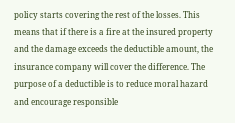policy starts covering the rest of the losses. This means that if there is a fire at the insured property and the damage exceeds the deductible amount, the insurance company will cover the difference. The purpose of a deductible is to reduce moral hazard and encourage responsible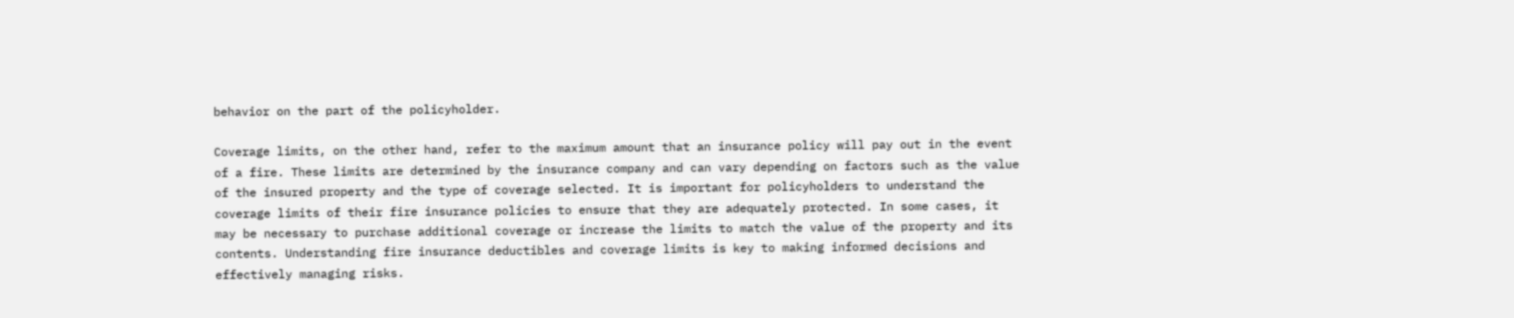behavior on the part of the policyholder.

Coverage limits, on the other hand, refer to the maximum amount that an insurance policy will pay out in the event of a fire. These limits are determined by the insurance company and can vary depending on factors such as the value of the insured property and the type of coverage selected. It is important for policyholders to understand the coverage limits of their fire insurance policies to ensure that they are adequately protected. In some cases, it may be necessary to purchase additional coverage or increase the limits to match the value of the property and its contents. Understanding fire insurance deductibles and coverage limits is key to making informed decisions and effectively managing risks.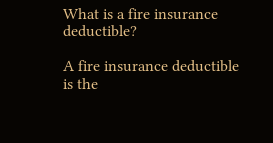What is a fire insurance deductible?

A fire insurance deductible is the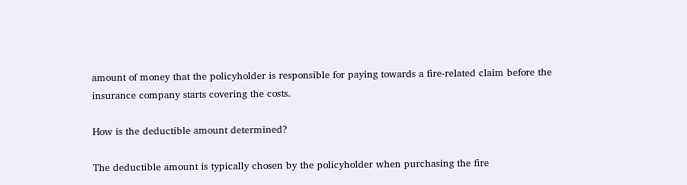amount of money that the policyholder is responsible for paying towards a fire-related claim before the insurance company starts covering the costs.

How is the deductible amount determined?

The deductible amount is typically chosen by the policyholder when purchasing the fire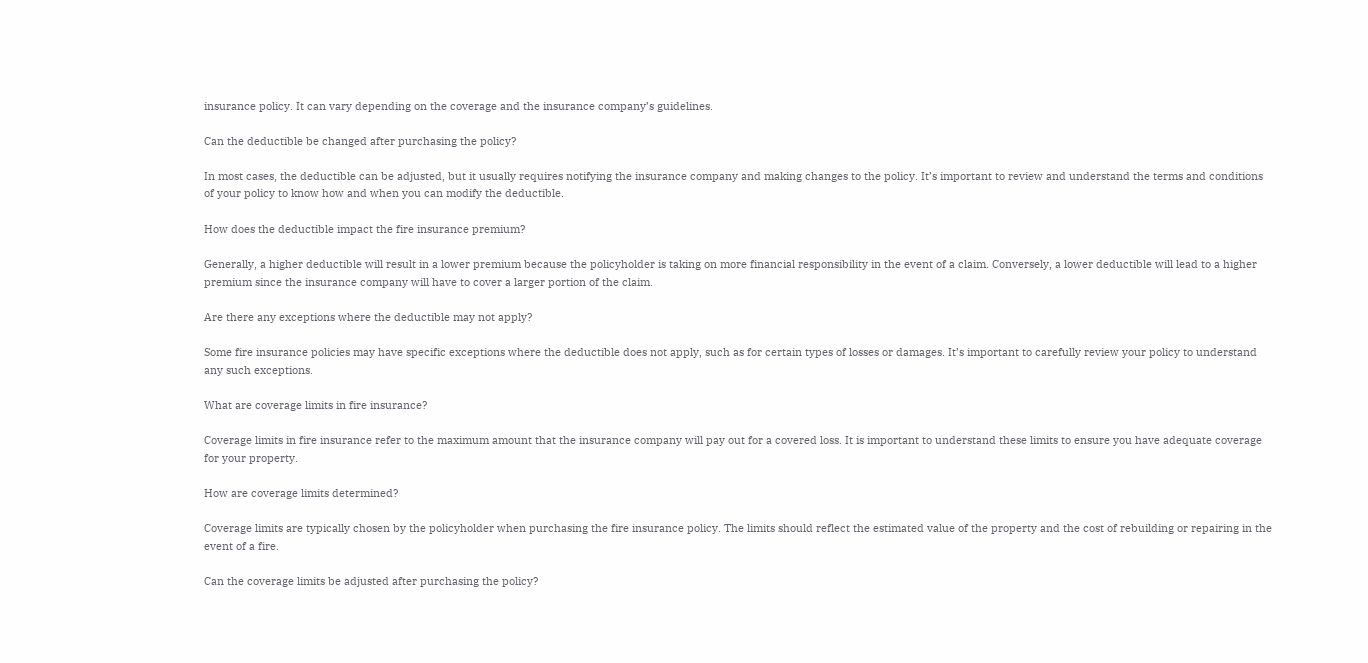insurance policy. It can vary depending on the coverage and the insurance company’s guidelines.

Can the deductible be changed after purchasing the policy?

In most cases, the deductible can be adjusted, but it usually requires notifying the insurance company and making changes to the policy. It’s important to review and understand the terms and conditions of your policy to know how and when you can modify the deductible.

How does the deductible impact the fire insurance premium?

Generally, a higher deductible will result in a lower premium because the policyholder is taking on more financial responsibility in the event of a claim. Conversely, a lower deductible will lead to a higher premium since the insurance company will have to cover a larger portion of the claim.

Are there any exceptions where the deductible may not apply?

Some fire insurance policies may have specific exceptions where the deductible does not apply, such as for certain types of losses or damages. It’s important to carefully review your policy to understand any such exceptions.

What are coverage limits in fire insurance?

Coverage limits in fire insurance refer to the maximum amount that the insurance company will pay out for a covered loss. It is important to understand these limits to ensure you have adequate coverage for your property.

How are coverage limits determined?

Coverage limits are typically chosen by the policyholder when purchasing the fire insurance policy. The limits should reflect the estimated value of the property and the cost of rebuilding or repairing in the event of a fire.

Can the coverage limits be adjusted after purchasing the policy?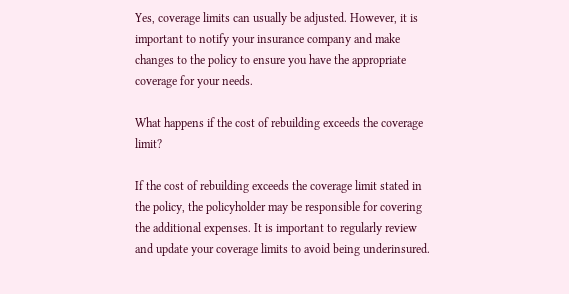Yes, coverage limits can usually be adjusted. However, it is important to notify your insurance company and make changes to the policy to ensure you have the appropriate coverage for your needs.

What happens if the cost of rebuilding exceeds the coverage limit?

If the cost of rebuilding exceeds the coverage limit stated in the policy, the policyholder may be responsible for covering the additional expenses. It is important to regularly review and update your coverage limits to avoid being underinsured.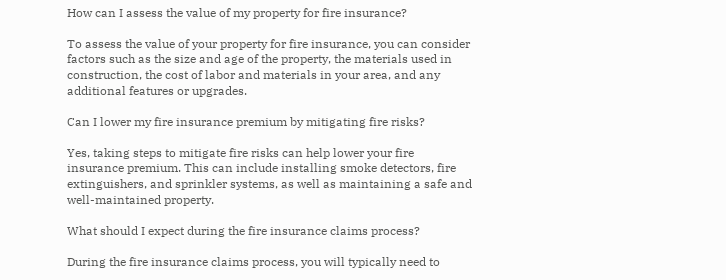How can I assess the value of my property for fire insurance?

To assess the value of your property for fire insurance, you can consider factors such as the size and age of the property, the materials used in construction, the cost of labor and materials in your area, and any additional features or upgrades.

Can I lower my fire insurance premium by mitigating fire risks?

Yes, taking steps to mitigate fire risks can help lower your fire insurance premium. This can include installing smoke detectors, fire extinguishers, and sprinkler systems, as well as maintaining a safe and well-maintained property.

What should I expect during the fire insurance claims process?

During the fire insurance claims process, you will typically need to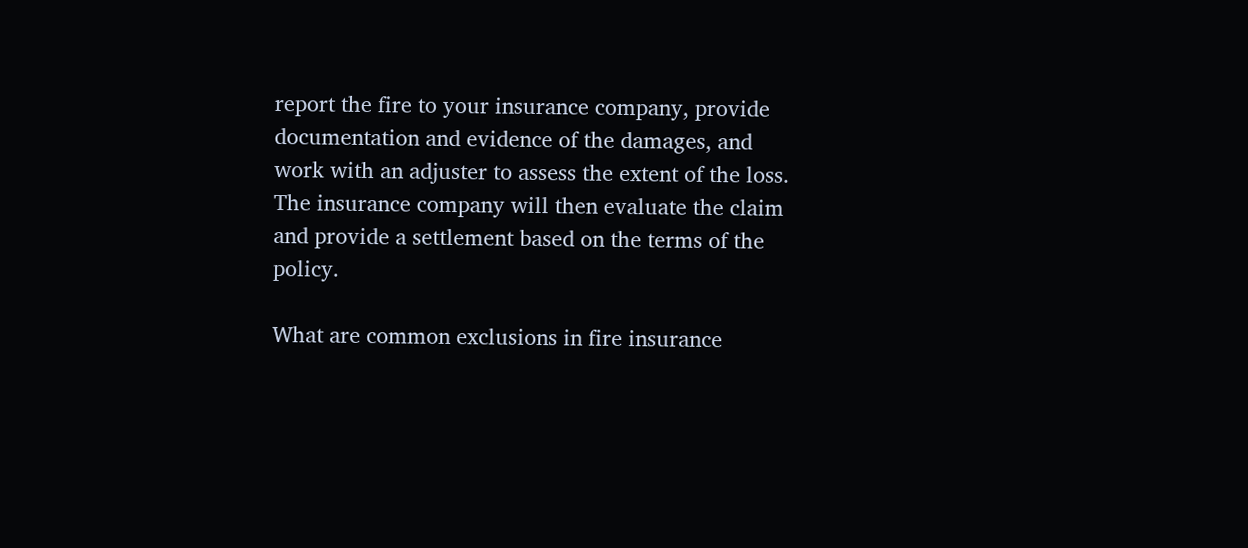report the fire to your insurance company, provide documentation and evidence of the damages, and work with an adjuster to assess the extent of the loss. The insurance company will then evaluate the claim and provide a settlement based on the terms of the policy.

What are common exclusions in fire insurance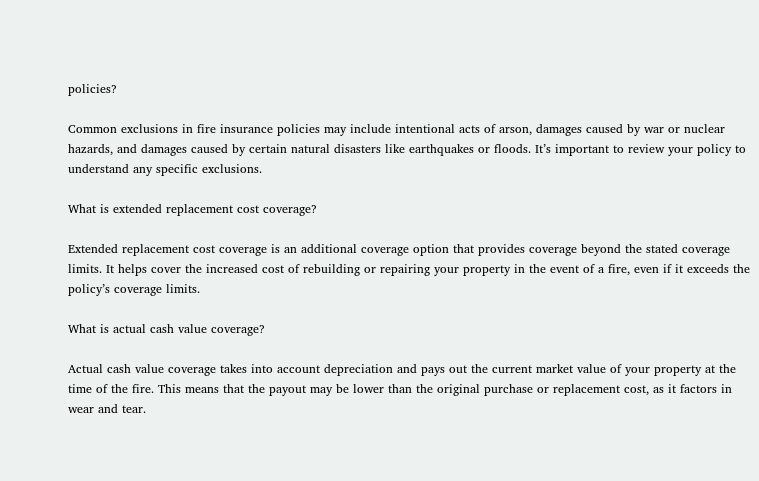policies?

Common exclusions in fire insurance policies may include intentional acts of arson, damages caused by war or nuclear hazards, and damages caused by certain natural disasters like earthquakes or floods. It’s important to review your policy to understand any specific exclusions.

What is extended replacement cost coverage?

Extended replacement cost coverage is an additional coverage option that provides coverage beyond the stated coverage limits. It helps cover the increased cost of rebuilding or repairing your property in the event of a fire, even if it exceeds the policy’s coverage limits.

What is actual cash value coverage?

Actual cash value coverage takes into account depreciation and pays out the current market value of your property at the time of the fire. This means that the payout may be lower than the original purchase or replacement cost, as it factors in wear and tear.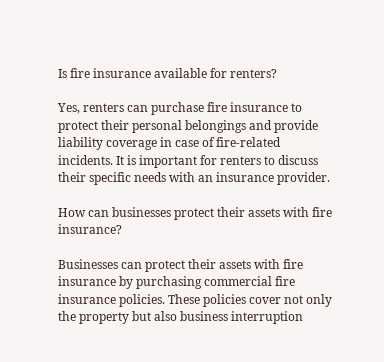Is fire insurance available for renters?

Yes, renters can purchase fire insurance to protect their personal belongings and provide liability coverage in case of fire-related incidents. It is important for renters to discuss their specific needs with an insurance provider.

How can businesses protect their assets with fire insurance?

Businesses can protect their assets with fire insurance by purchasing commercial fire insurance policies. These policies cover not only the property but also business interruption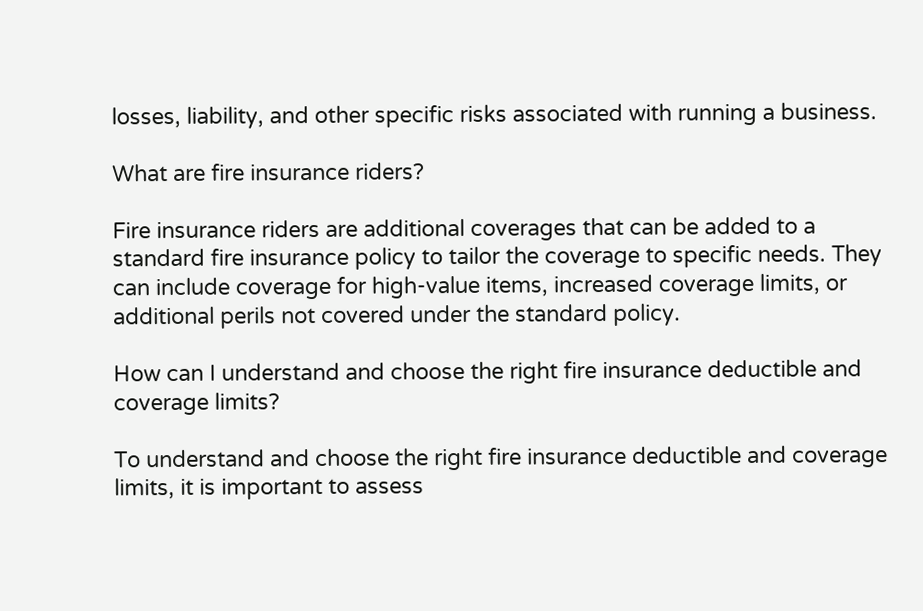losses, liability, and other specific risks associated with running a business.

What are fire insurance riders?

Fire insurance riders are additional coverages that can be added to a standard fire insurance policy to tailor the coverage to specific needs. They can include coverage for high-value items, increased coverage limits, or additional perils not covered under the standard policy.

How can I understand and choose the right fire insurance deductible and coverage limits?

To understand and choose the right fire insurance deductible and coverage limits, it is important to assess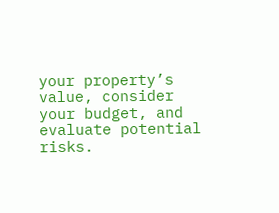your property’s value, consider your budget, and evaluate potential risks.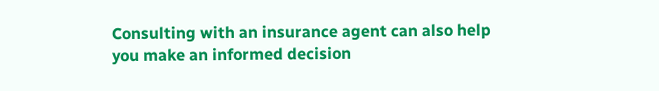Consulting with an insurance agent can also help you make an informed decision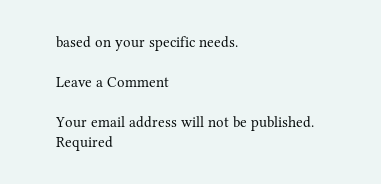based on your specific needs.

Leave a Comment

Your email address will not be published. Required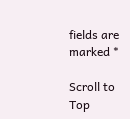fields are marked *

Scroll to Top